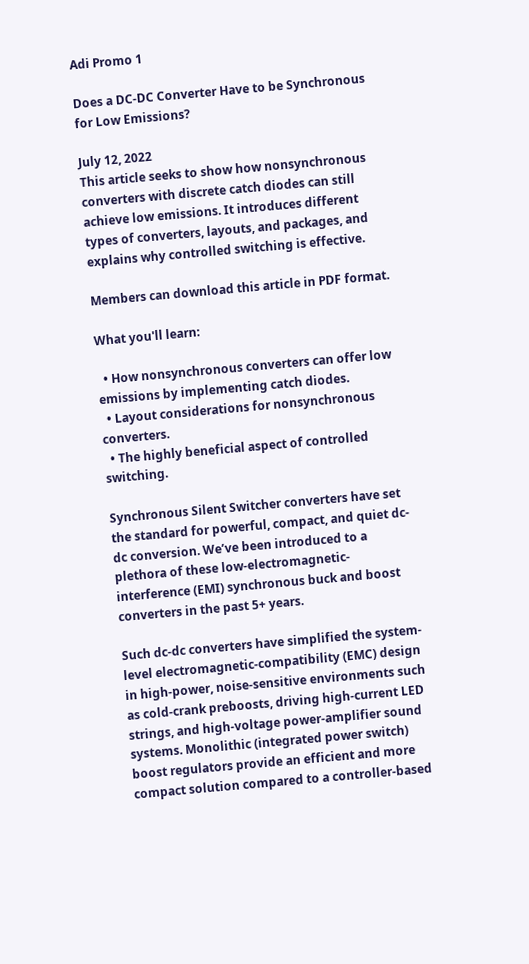Adi Promo 1

Does a DC-DC Converter Have to be Synchronous for Low Emissions?

July 12, 2022
This article seeks to show how nonsynchronous converters with discrete catch diodes can still achieve low emissions. It introduces different types of converters, layouts, and packages, and explains why controlled switching is effective.

Members can download this article in PDF format.

What you'll learn:

  • How nonsynchronous converters can offer low emissions by implementing catch diodes.
  • Layout considerations for nonsynchronous converters.
  • The highly beneficial aspect of controlled switching.

Synchronous Silent Switcher converters have set the standard for powerful, compact, and quiet dc-dc conversion. We’ve been introduced to a plethora of these low-electromagnetic-interference (EMI) synchronous buck and boost converters in the past 5+ years.

Such dc-dc converters have simplified the system-level electromagnetic-compatibility (EMC) design in high-power, noise-sensitive environments such as cold-crank preboosts, driving high-current LED strings, and high-voltage power-amplifier sound systems. Monolithic (integrated power switch) boost regulators provide an efficient and more compact solution compared to a controller-based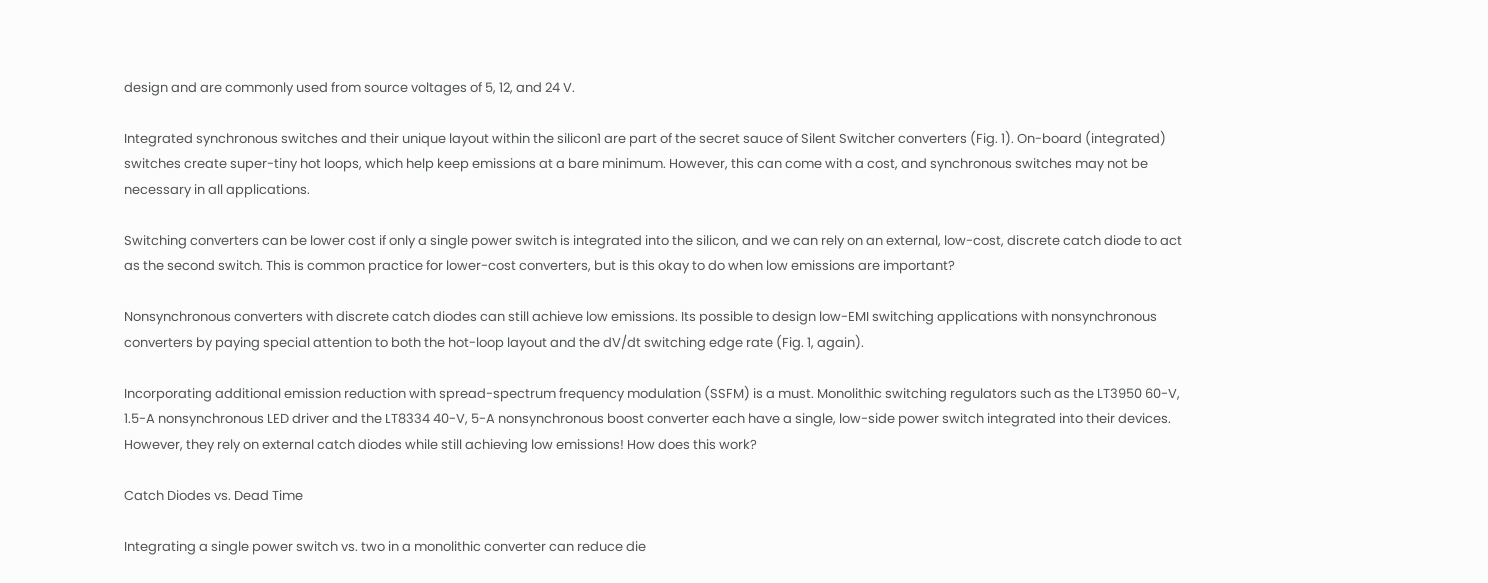design and are commonly used from source voltages of 5, 12, and 24 V.

Integrated synchronous switches and their unique layout within the silicon1 are part of the secret sauce of Silent Switcher converters (Fig. 1). On-board (integrated) switches create super-tiny hot loops, which help keep emissions at a bare minimum. However, this can come with a cost, and synchronous switches may not be necessary in all applications.

Switching converters can be lower cost if only a single power switch is integrated into the silicon, and we can rely on an external, low-cost, discrete catch diode to act as the second switch. This is common practice for lower-cost converters, but is this okay to do when low emissions are important?

Nonsynchronous converters with discrete catch diodes can still achieve low emissions. Its possible to design low-EMI switching applications with nonsynchronous converters by paying special attention to both the hot-loop layout and the dV/dt switching edge rate (Fig. 1, again).

Incorporating additional emission reduction with spread-spectrum frequency modulation (SSFM) is a must. Monolithic switching regulators such as the LT3950 60-V, 1.5-A nonsynchronous LED driver and the LT8334 40-V, 5-A nonsynchronous boost converter each have a single, low-side power switch integrated into their devices. However, they rely on external catch diodes while still achieving low emissions! How does this work?

Catch Diodes vs. Dead Time

Integrating a single power switch vs. two in a monolithic converter can reduce die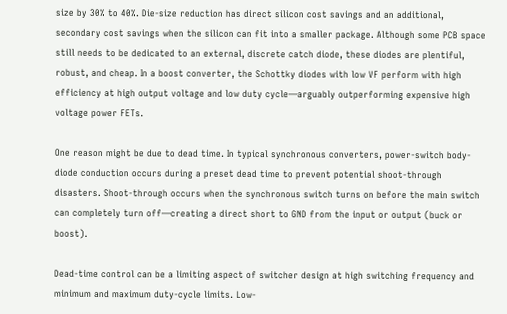size by 30% to 40%. Die-size reduction has direct silicon cost savings and an additional, secondary cost savings when the silicon can fit into a smaller package. Although some PCB space still needs to be dedicated to an external, discrete catch diode, these diodes are plentiful, robust, and cheap. In a boost converter, the Schottky diodes with low VF perform with high efficiency at high output voltage and low duty cycle—arguably outperforming expensive high voltage power FETs.

One reason might be due to dead time. In typical synchronous converters, power-switch body-diode conduction occurs during a preset dead time to prevent potential shoot-through disasters. Shoot-through occurs when the synchronous switch turns on before the main switch can completely turn off—creating a direct short to GND from the input or output (buck or boost).

Dead-time control can be a limiting aspect of switcher design at high switching frequency and minimum and maximum duty-cycle limits. Low-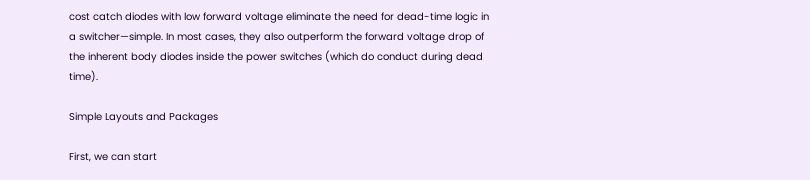cost catch diodes with low forward voltage eliminate the need for dead-time logic in a switcher—simple. In most cases, they also outperform the forward voltage drop of the inherent body diodes inside the power switches (which do conduct during dead time).

Simple Layouts and Packages

First, we can start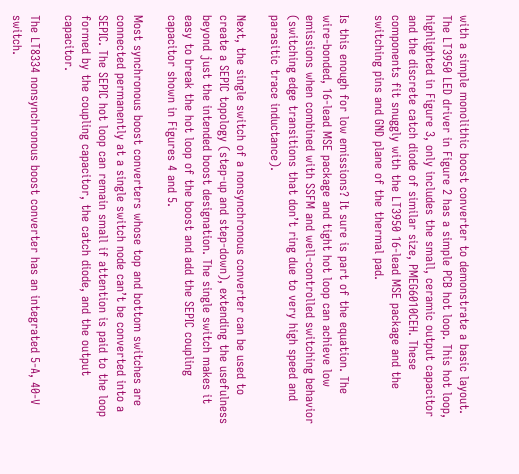with a simple monolithic boost converter to demonstrate a basic layout. The LT3950 LED driver in Figure 2 has a simple PCB hot loop. This hot loop, highlighted in Figure 3, only includes the small, ceramic output capacitor and the discrete catch diode of similar size, PMEG6010CEH. These components fit snuggly with the LT3950 16-lead MSE package and the switching pins and GND plane of the thermal pad.

Is this enough for low emissions? It sure is part of the equation. The wire-bonded, 16-lead MSE package and tight hot loop can achieve low emissions when combined with SSFM and well-controlled switching behavior (switching edge transitions that don’t ring due to very high speed and parasitic trace inductance).

Next, the single switch of a nonsynchronous converter can be used to create a SEPIC topology (step-up and step-down), extending the usefulness beyond just the intended boost designation. The single switch makes it easy to break the hot loop of the boost and add the SEPIC coupling capacitor shown in Figures 4 and 5.

Most synchronous boost converters whose top and bottom switches are connected permanently at a single switch node can’t be converted into a SEPIC. The SEPIC hot loop can remain small if attention is paid to the loop formed by the coupling capacitor, the catch diode, and the output capacitor.

The LT8334 nonsynchronous boost converter has an integrated 5-A, 40-V switch.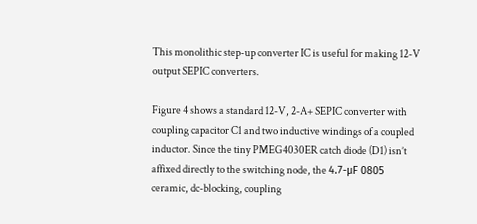This monolithic step-up converter IC is useful for making 12-V output SEPIC converters.

Figure 4 shows a standard 12-V, 2-A+ SEPIC converter with coupling capacitor C1 and two inductive windings of a coupled inductor. Since the tiny PMEG4030ER catch diode (D1) isn’t affixed directly to the switching node, the 4.7-μF 0805 ceramic, dc-blocking, coupling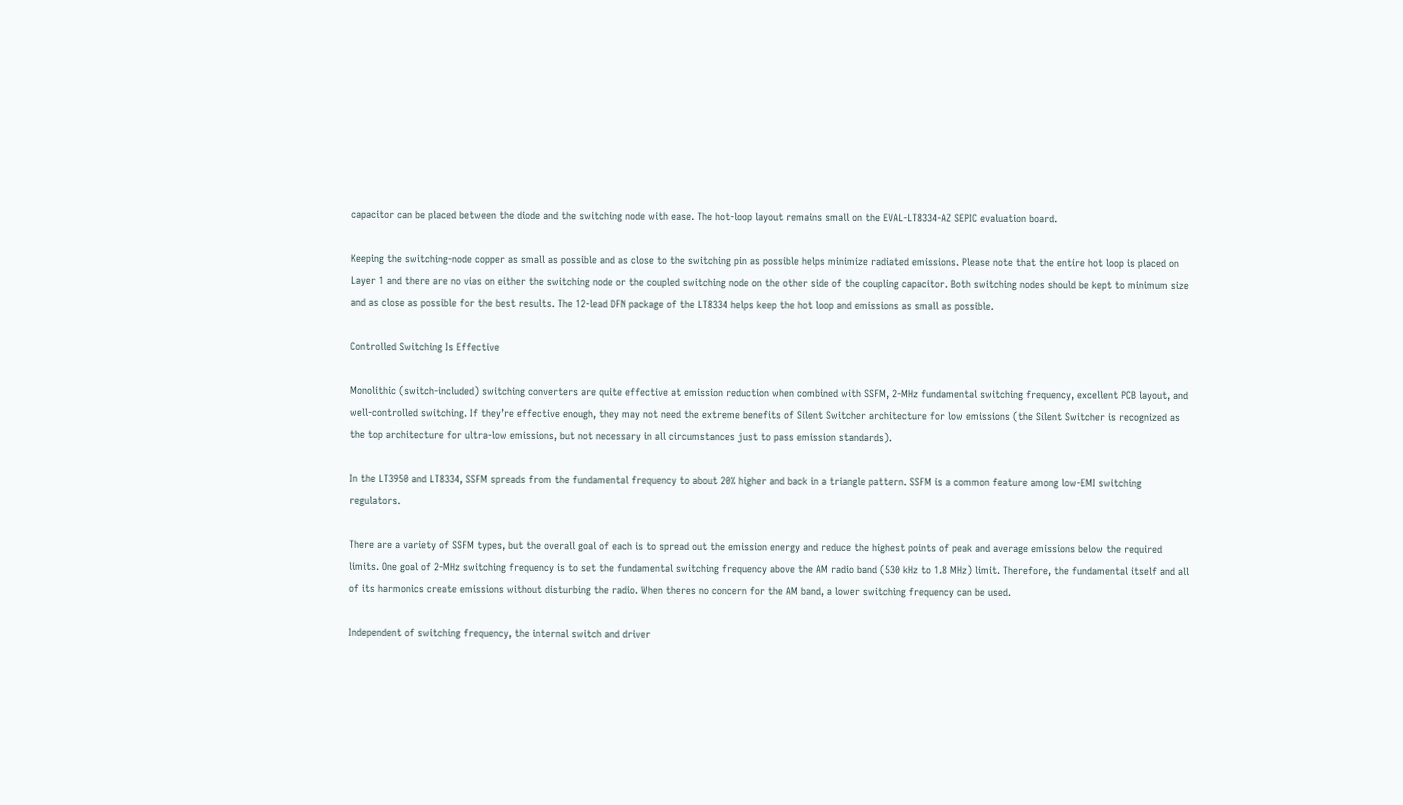capacitor can be placed between the diode and the switching node with ease. The hot-loop layout remains small on the EVAL-LT8334-AZ SEPIC evaluation board.

Keeping the switching-node copper as small as possible and as close to the switching pin as possible helps minimize radiated emissions. Please note that the entire hot loop is placed on Layer 1 and there are no vias on either the switching node or the coupled switching node on the other side of the coupling capacitor. Both switching nodes should be kept to minimum size and as close as possible for the best results. The 12-lead DFN package of the LT8334 helps keep the hot loop and emissions as small as possible.

Controlled Switching Is Effective

Monolithic (switch-included) switching converters are quite effective at emission reduction when combined with SSFM, 2-MHz fundamental switching frequency, excellent PCB layout, and well-controlled switching. If they’re effective enough, they may not need the extreme benefits of Silent Switcher architecture for low emissions (the Silent Switcher is recognized as the top architecture for ultra-low emissions, but not necessary in all circumstances just to pass emission standards).

In the LT3950 and LT8334, SSFM spreads from the fundamental frequency to about 20% higher and back in a triangle pattern. SSFM is a common feature among low-EMI switching regulators.

There are a variety of SSFM types, but the overall goal of each is to spread out the emission energy and reduce the highest points of peak and average emissions below the required limits. One goal of 2-MHz switching frequency is to set the fundamental switching frequency above the AM radio band (530 kHz to 1.8 MHz) limit. Therefore, the fundamental itself and all of its harmonics create emissions without disturbing the radio. When theres no concern for the AM band, a lower switching frequency can be used.

Independent of switching frequency, the internal switch and driver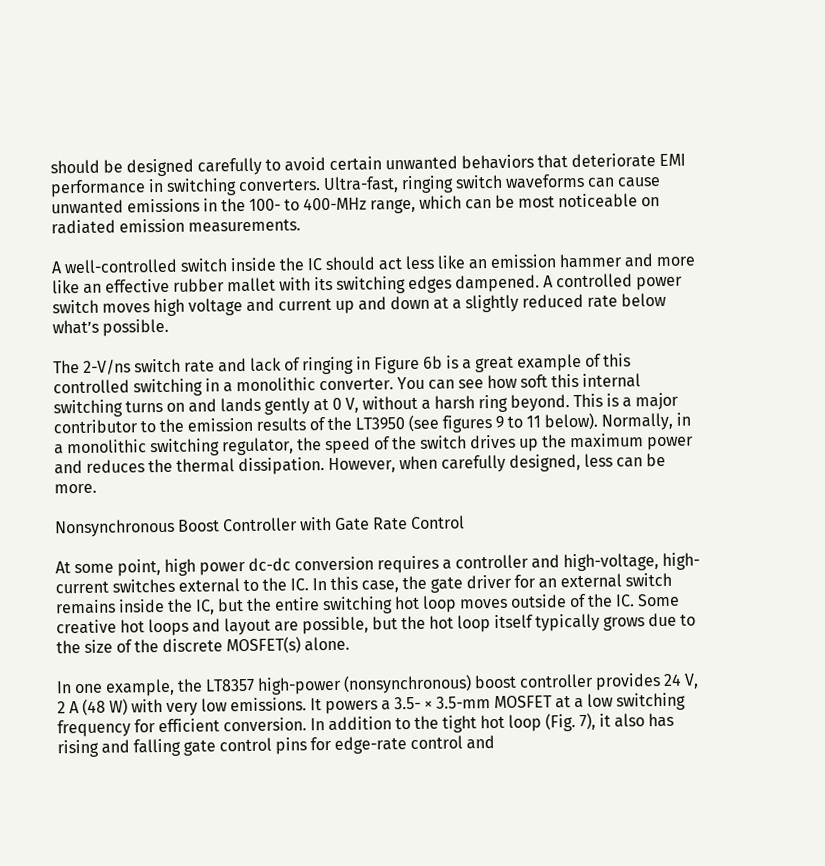should be designed carefully to avoid certain unwanted behaviors that deteriorate EMI performance in switching converters. Ultra-fast, ringing switch waveforms can cause unwanted emissions in the 100- to 400-MHz range, which can be most noticeable on radiated emission measurements.

A well-controlled switch inside the IC should act less like an emission hammer and more like an effective rubber mallet with its switching edges dampened. A controlled power switch moves high voltage and current up and down at a slightly reduced rate below what’s possible.

The 2-V/ns switch rate and lack of ringing in Figure 6b is a great example of this controlled switching in a monolithic converter. You can see how soft this internal switching turns on and lands gently at 0 V, without a harsh ring beyond. This is a major contributor to the emission results of the LT3950 (see figures 9 to 11 below). Normally, in a monolithic switching regulator, the speed of the switch drives up the maximum power and reduces the thermal dissipation. However, when carefully designed, less can be more.

Nonsynchronous Boost Controller with Gate Rate Control

At some point, high power dc-dc conversion requires a controller and high-voltage, high-current switches external to the IC. In this case, the gate driver for an external switch remains inside the IC, but the entire switching hot loop moves outside of the IC. Some creative hot loops and layout are possible, but the hot loop itself typically grows due to the size of the discrete MOSFET(s) alone.

In one example, the LT8357 high-power (nonsynchronous) boost controller provides 24 V, 2 A (48 W) with very low emissions. It powers a 3.5- × 3.5-mm MOSFET at a low switching frequency for efficient conversion. In addition to the tight hot loop (Fig. 7), it also has rising and falling gate control pins for edge-rate control and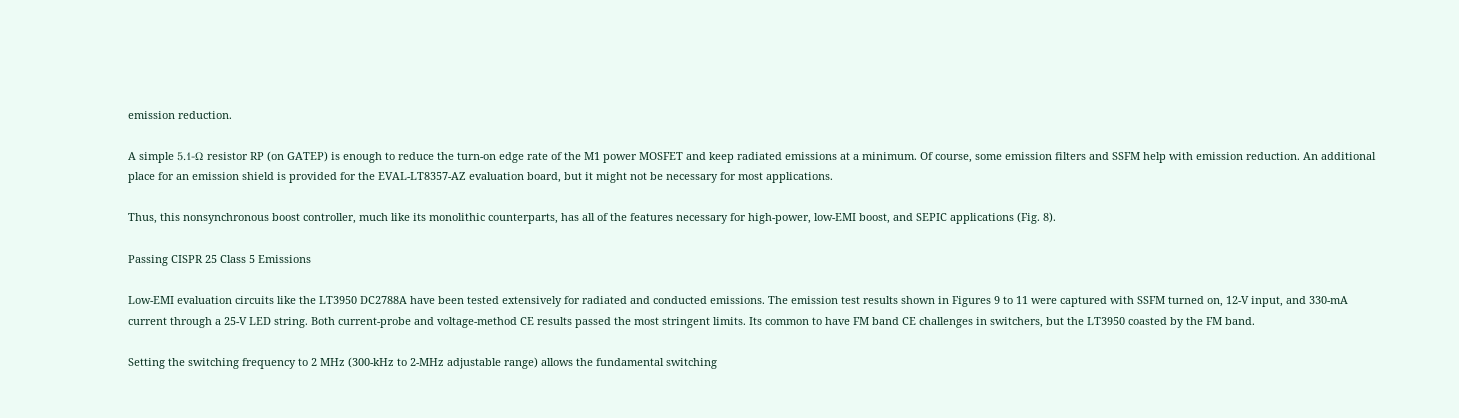emission reduction.

A simple 5.1-Ω resistor RP (on GATEP) is enough to reduce the turn-on edge rate of the M1 power MOSFET and keep radiated emissions at a minimum. Of course, some emission filters and SSFM help with emission reduction. An additional place for an emission shield is provided for the EVAL-LT8357-AZ evaluation board, but it might not be necessary for most applications.

Thus, this nonsynchronous boost controller, much like its monolithic counterparts, has all of the features necessary for high-power, low-EMI boost, and SEPIC applications (Fig. 8).

Passing CISPR 25 Class 5 Emissions

Low-EMI evaluation circuits like the LT3950 DC2788A have been tested extensively for radiated and conducted emissions. The emission test results shown in Figures 9 to 11 were captured with SSFM turned on, 12-V input, and 330-mA current through a 25-V LED string. Both current-probe and voltage-method CE results passed the most stringent limits. Its common to have FM band CE challenges in switchers, but the LT3950 coasted by the FM band.

Setting the switching frequency to 2 MHz (300-kHz to 2-MHz adjustable range) allows the fundamental switching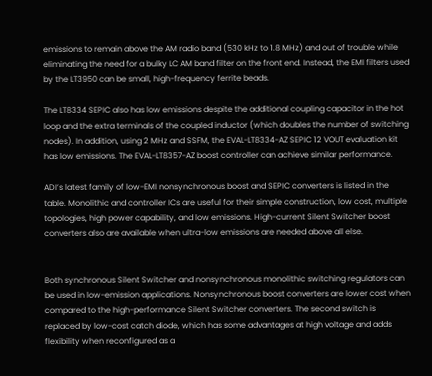emissions to remain above the AM radio band (530 kHz to 1.8 MHz) and out of trouble while eliminating the need for a bulky LC AM band filter on the front end. Instead, the EMI filters used by the LT3950 can be small, high-frequency ferrite beads.

The LT8334 SEPIC also has low emissions despite the additional coupling capacitor in the hot loop and the extra terminals of the coupled inductor (which doubles the number of switching nodes). In addition, using 2 MHz and SSFM, the EVAL-LT8334-AZ SEPIC 12 VOUT evaluation kit has low emissions. The EVAL-LT8357-AZ boost controller can achieve similar performance.

ADI’s latest family of low-EMI nonsynchronous boost and SEPIC converters is listed in the table. Monolithic and controller ICs are useful for their simple construction, low cost, multiple topologies, high power capability, and low emissions. High-current Silent Switcher boost converters also are available when ultra-low emissions are needed above all else.


Both synchronous Silent Switcher and nonsynchronous monolithic switching regulators can be used in low-emission applications. Nonsynchronous boost converters are lower cost when compared to the high-performance Silent Switcher converters. The second switch is replaced by low-cost catch diode, which has some advantages at high voltage and adds flexibility when reconfigured as a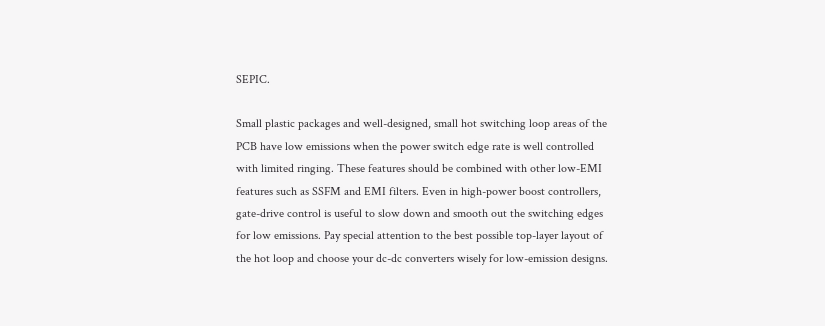SEPIC.

Small plastic packages and well-designed, small hot switching loop areas of the PCB have low emissions when the power switch edge rate is well controlled with limited ringing. These features should be combined with other low-EMI features such as SSFM and EMI filters. Even in high-power boost controllers, gate-drive control is useful to slow down and smooth out the switching edges for low emissions. Pay special attention to the best possible top-layer layout of the hot loop and choose your dc-dc converters wisely for low-emission designs.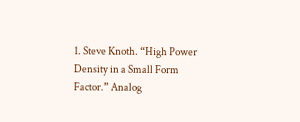1. Steve Knoth. “High Power Density in a Small Form Factor.” Analog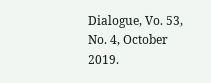Dialogue, Vo. 53, No. 4, October 2019.